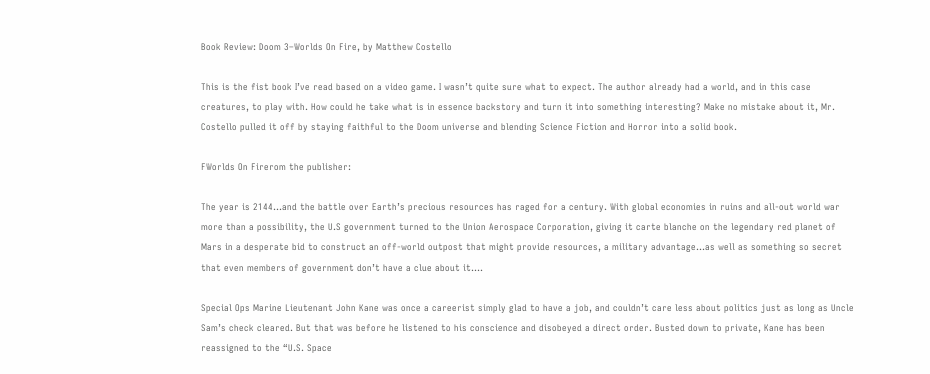Book Review: Doom 3–Worlds On Fire, by Matthew Costello

This is the fist book I’ve read based on a video game. I wasn’t quite sure what to expect. The author already had a world, and in this case creatures, to play with. How could he take what is in essence backstory and turn it into something interesting? Make no mistake about it, Mr. Costello pulled it off by staying faithful to the Doom universe and blending Science Fiction and Horror into a solid book.

FWorlds On Firerom the publisher:

The year is 2144…and the battle over Earth’s precious resources has raged for a century. With global economies in ruins and all-out world war more than a possibility, the U.S government turned to the Union Aerospace Corporation, giving it carte blanche on the legendary red planet of Mars in a desperate bid to construct an off-world outpost that might provide resources, a military advantage…as well as something so secret that even members of government don’t have a clue about it….

Special Ops Marine Lieutenant John Kane was once a careerist simply glad to have a job, and couldn’t care less about politics just as long as Uncle Sam’s check cleared. But that was before he listened to his conscience and disobeyed a direct order. Busted down to private, Kane has been reassigned to the “U.S. Space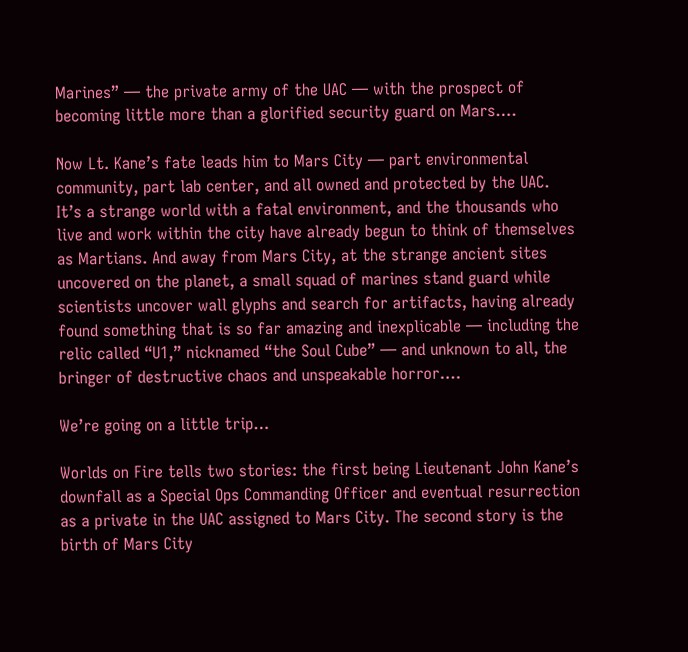Marines” — the private army of the UAC — with the prospect of becoming little more than a glorified security guard on Mars….

Now Lt. Kane’s fate leads him to Mars City — part environmental community, part lab center, and all owned and protected by the UAC. It’s a strange world with a fatal environment, and the thousands who live and work within the city have already begun to think of themselves as Martians. And away from Mars City, at the strange ancient sites uncovered on the planet, a small squad of marines stand guard while scientists uncover wall glyphs and search for artifacts, having already found something that is so far amazing and inexplicable — including the relic called “U1,” nicknamed “the Soul Cube” — and unknown to all, the bringer of destructive chaos and unspeakable horror….

We’re going on a little trip…

Worlds on Fire tells two stories: the first being Lieutenant John Kane’s downfall as a Special Ops Commanding Officer and eventual resurrection as a private in the UAC assigned to Mars City. The second story is the birth of Mars City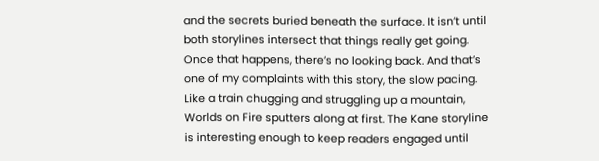and the secrets buried beneath the surface. It isn’t until both storylines intersect that things really get going. Once that happens, there’s no looking back. And that’s one of my complaints with this story, the slow pacing. Like a train chugging and struggling up a mountain, Worlds on Fire sputters along at first. The Kane storyline is interesting enough to keep readers engaged until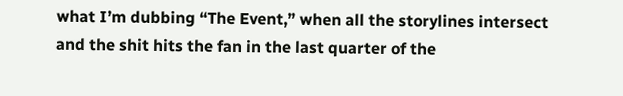what I’m dubbing “The Event,” when all the storylines intersect and the shit hits the fan in the last quarter of the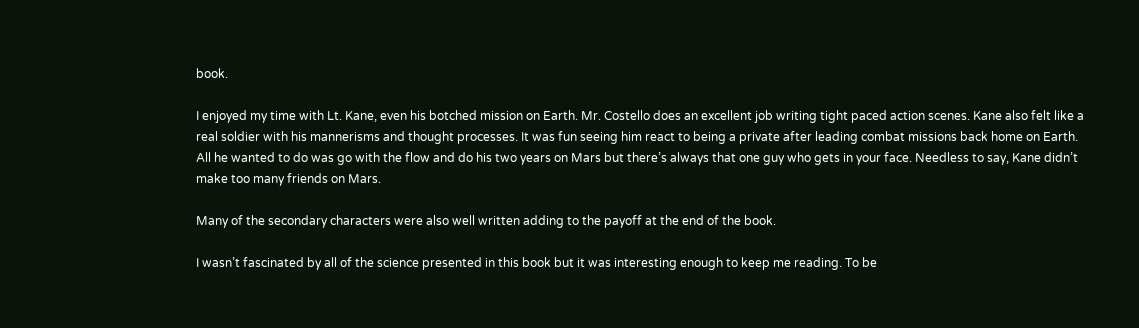book.

I enjoyed my time with Lt. Kane, even his botched mission on Earth. Mr. Costello does an excellent job writing tight paced action scenes. Kane also felt like a real soldier with his mannerisms and thought processes. It was fun seeing him react to being a private after leading combat missions back home on Earth. All he wanted to do was go with the flow and do his two years on Mars but there’s always that one guy who gets in your face. Needless to say, Kane didn’t make too many friends on Mars.

Many of the secondary characters were also well written adding to the payoff at the end of the book.

I wasn’t fascinated by all of the science presented in this book but it was interesting enough to keep me reading. To be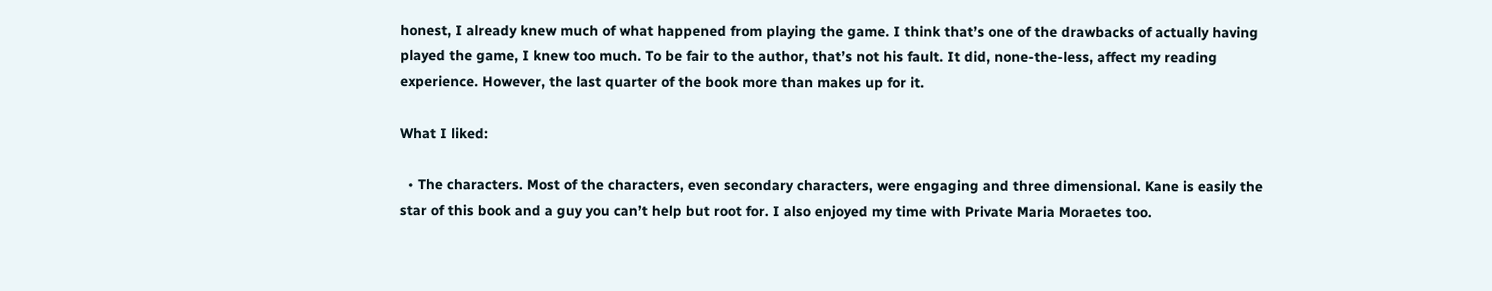honest, I already knew much of what happened from playing the game. I think that’s one of the drawbacks of actually having played the game, I knew too much. To be fair to the author, that’s not his fault. It did, none-the-less, affect my reading experience. However, the last quarter of the book more than makes up for it.

What I liked:

  • The characters. Most of the characters, even secondary characters, were engaging and three dimensional. Kane is easily the star of this book and a guy you can’t help but root for. I also enjoyed my time with Private Maria Moraetes too.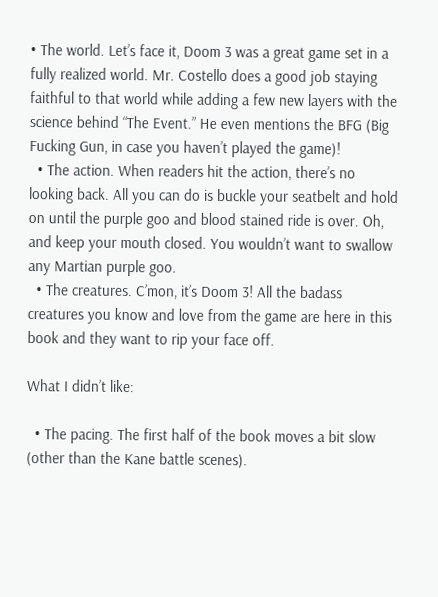• The world. Let’s face it, Doom 3 was a great game set in a fully realized world. Mr. Costello does a good job staying faithful to that world while adding a few new layers with the science behind “The Event.” He even mentions the BFG (Big Fucking Gun, in case you haven’t played the game)!
  • The action. When readers hit the action, there’s no looking back. All you can do is buckle your seatbelt and hold on until the purple goo and blood stained ride is over. Oh, and keep your mouth closed. You wouldn’t want to swallow any Martian purple goo.
  • The creatures. C’mon, it’s Doom 3! All the badass creatures you know and love from the game are here in this book and they want to rip your face off.

What I didn’t like:

  • The pacing. The first half of the book moves a bit slow (other than the Kane battle scenes).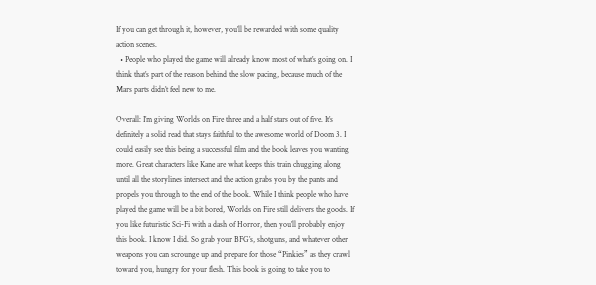If you can get through it, however, you’ll be rewarded with some quality action scenes.
  • People who played the game will already know most of what’s going on. I think that’s part of the reason behind the slow pacing, because much of the Mars parts didn’t feel new to me.

Overall: I’m giving Worlds on Fire three and a half stars out of five. It’s definitely a solid read that stays faithful to the awesome world of Doom 3. I could easily see this being a successful film and the book leaves you wanting more. Great characters like Kane are what keeps this train chugging along until all the storylines intersect and the action grabs you by the pants and propels you through to the end of the book. While I think people who have played the game will be a bit bored, Worlds on Fire still delivers the goods. If you like futuristic Sci-Fi with a dash of Horror, then you’ll probably enjoy this book. I know I did. So grab your BFG’s, shotguns, and whatever other weapons you can scrounge up and prepare for those “Pinkies” as they crawl toward you, hungry for your flesh. This book is going to take you to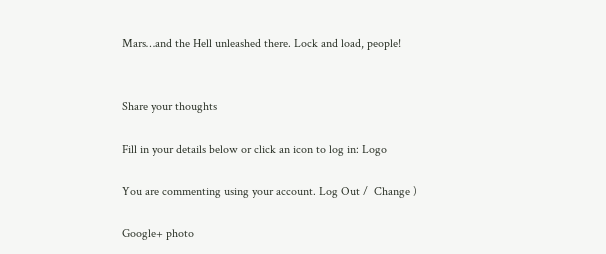Mars…and the Hell unleashed there. Lock and load, people!


Share your thoughts

Fill in your details below or click an icon to log in: Logo

You are commenting using your account. Log Out /  Change )

Google+ photo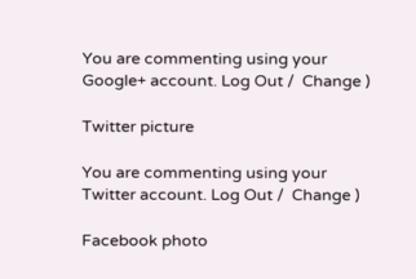You are commenting using your Google+ account. Log Out /  Change )

Twitter picture

You are commenting using your Twitter account. Log Out /  Change )

Facebook photo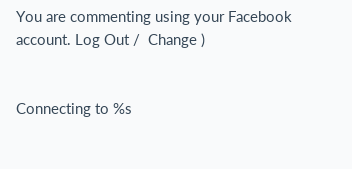You are commenting using your Facebook account. Log Out /  Change )


Connecting to %s